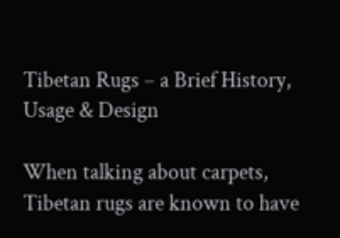Tibetan Rugs – a Brief History, Usage & Design

When talking about carpets, Tibetan rugs are known to have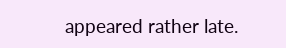appeared rather late.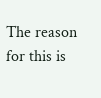The reason for this is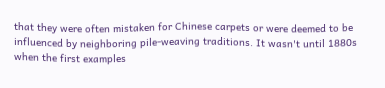that they were often mistaken for Chinese carpets or were deemed to be influenced by neighboring pile-weaving traditions. It wasn't until 1880s when the first examples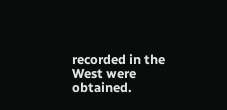recorded in the West were obtained.